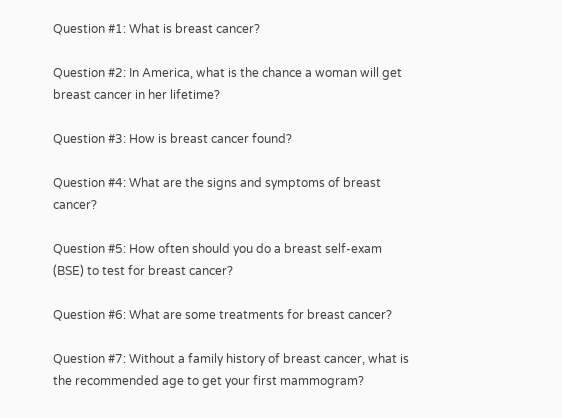Question #1: What is breast cancer?

Question #2: In America, what is the chance a woman will get breast cancer in her lifetime?

Question #3: How is breast cancer found?

Question #4: What are the signs and symptoms of breast cancer?

Question #5: How often should you do a breast self-exam (BSE) to test for breast cancer?

Question #6: What are some treatments for breast cancer?

Question #7: Without a family history of breast cancer, what is the recommended age to get your first mammogram?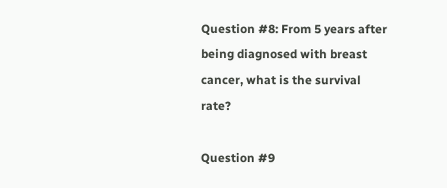Question #8: From 5 years after being diagnosed with breast cancer, what is the survival rate?

Question #9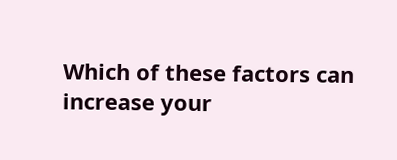Which of these factors can increase your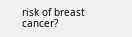risk of breast cancer?